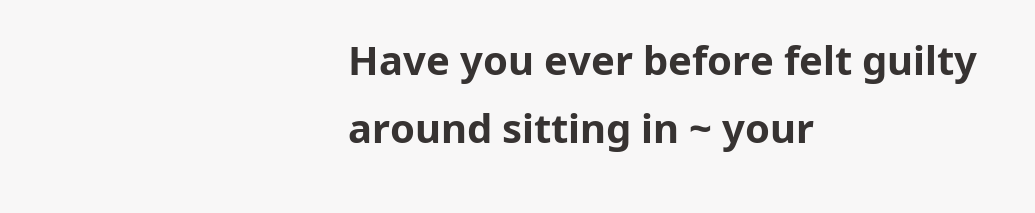Have you ever before felt guilty around sitting in ~ your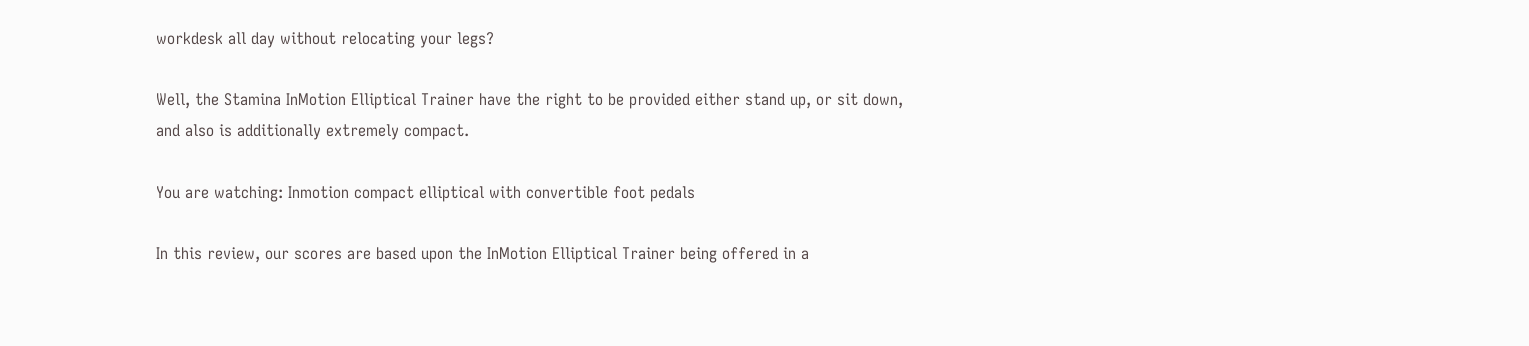workdesk all day without relocating your legs?

Well, the Stamina InMotion Elliptical Trainer have the right to be provided either stand up, or sit down, and also is additionally extremely compact.

You are watching: Inmotion compact elliptical with convertible foot pedals

In this review, our scores are based upon the InMotion Elliptical Trainer being offered in a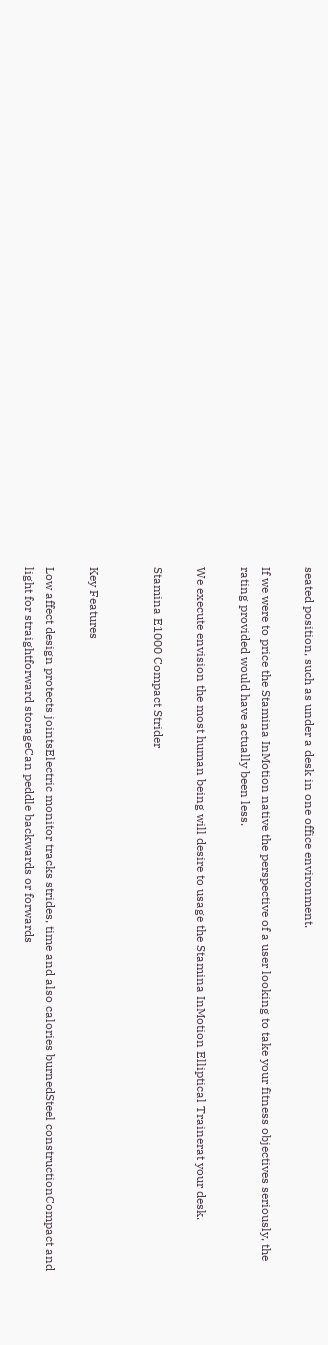seated position, such as under a desk in one office environment.

If we were to price the Stamina InMotion native the perspective of a user looking to take your fitness objectives seriously, the rating provided would have actually been less.

We execute envision the most human being will desire to usage the Stamina InMotion Elliptical Trainerat your desk.

Stamina E1000 Compact Strider


Key Features

Low affect design protects jointsElectric monitor tracks strides, time and also calories burnedSteel constructionCompact and light for straightforward storageCan peddle backwards or forwards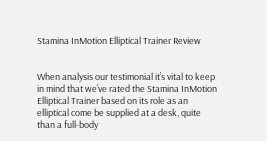Stamina InMotion Elliptical Trainer Review


When analysis our testimonial it’s vital to keep in mind that we’ve rated the Stamina InMotion Elliptical Trainer based on its role as an elliptical come be supplied at a desk, quite than a full-body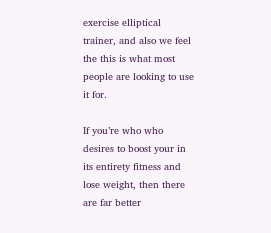exercise elliptical trainer, and also we feel the this is what most people are looking to use it for.

If you’re who who desires to boost your in its entirety fitness and lose weight, then there are far better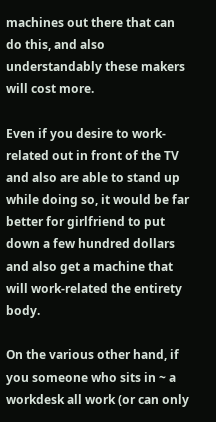machines out there that can do this, and also understandably these makers will cost more.

Even if you desire to work-related out in front of the TV and also are able to stand up while doing so, it would be far better for girlfriend to put down a few hundred dollars and also get a machine that will work-related the entirety body.

On the various other hand, if you someone who sits in ~ a workdesk all work (or can only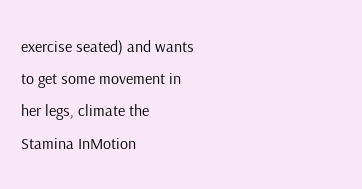exercise seated) and wants to get some movement in her legs, climate the Stamina InMotion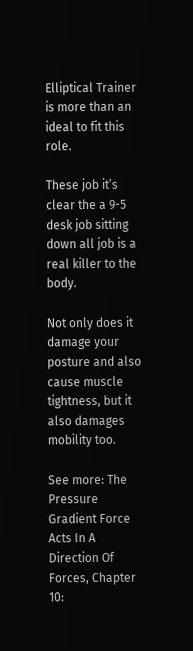Elliptical Trainer is more than an ideal to fit this role.

These job it’s clear the a 9-5 desk job sitting down all job is a real killer to the body.

Not only does it damage your posture and also cause muscle tightness, but it also damages mobility too.

See more: The Pressure Gradient Force Acts In A Direction Of Forces, Chapter 10: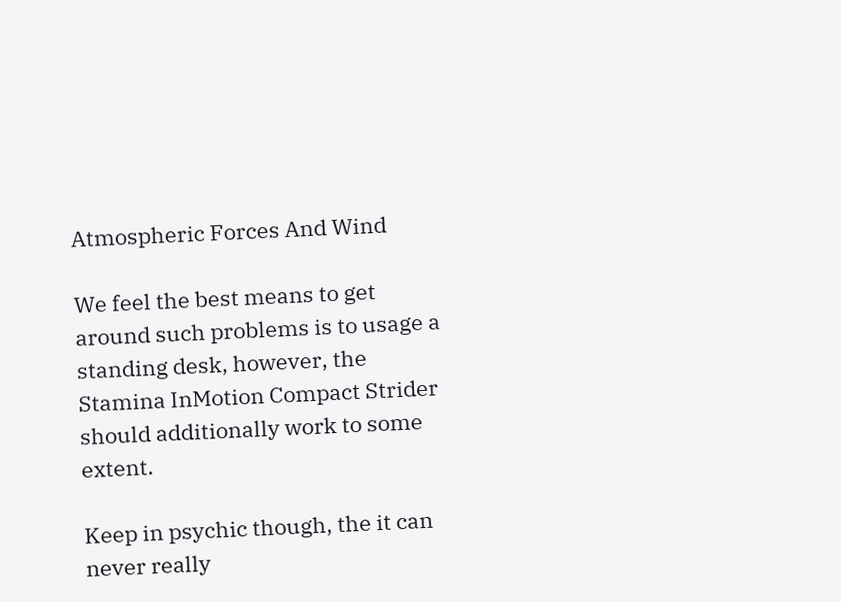Atmospheric Forces And Wind

We feel the best means to get around such problems is to usage a standing desk, however, the Stamina InMotion Compact Strider should additionally work to some extent.

Keep in psychic though, the it can never really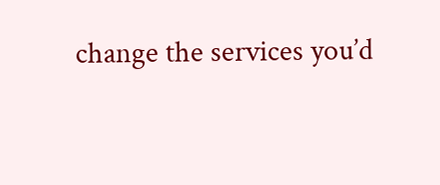change the services you’d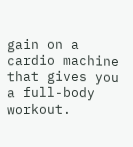gain on a cardio machine that gives you a full-body workout.